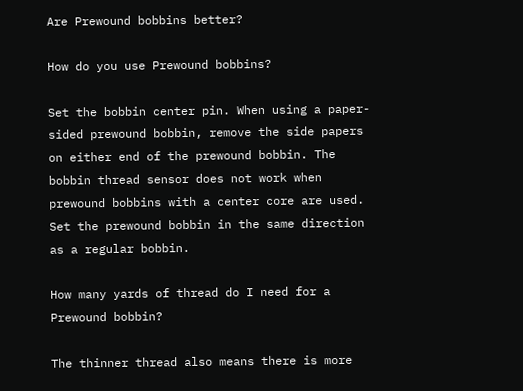Are Prewound bobbins better?

How do you use Prewound bobbins?

Set the bobbin center pin. When using a paper-sided prewound bobbin, remove the side papers on either end of the prewound bobbin. The bobbin thread sensor does not work when prewound bobbins with a center core are used. Set the prewound bobbin in the same direction as a regular bobbin.

How many yards of thread do I need for a Prewound bobbin?

The thinner thread also means there is more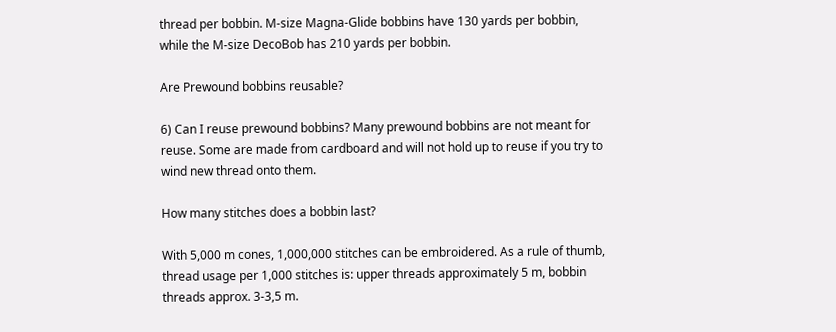thread per bobbin. M-size Magna-Glide bobbins have 130 yards per bobbin, while the M-size DecoBob has 210 yards per bobbin.

Are Prewound bobbins reusable?

6) Can I reuse prewound bobbins? Many prewound bobbins are not meant for reuse. Some are made from cardboard and will not hold up to reuse if you try to wind new thread onto them.

How many stitches does a bobbin last?

With 5,000 m cones, 1,000,000 stitches can be embroidered. As a rule of thumb, thread usage per 1,000 stitches is: upper threads approximately 5 m, bobbin threads approx. 3-3,5 m.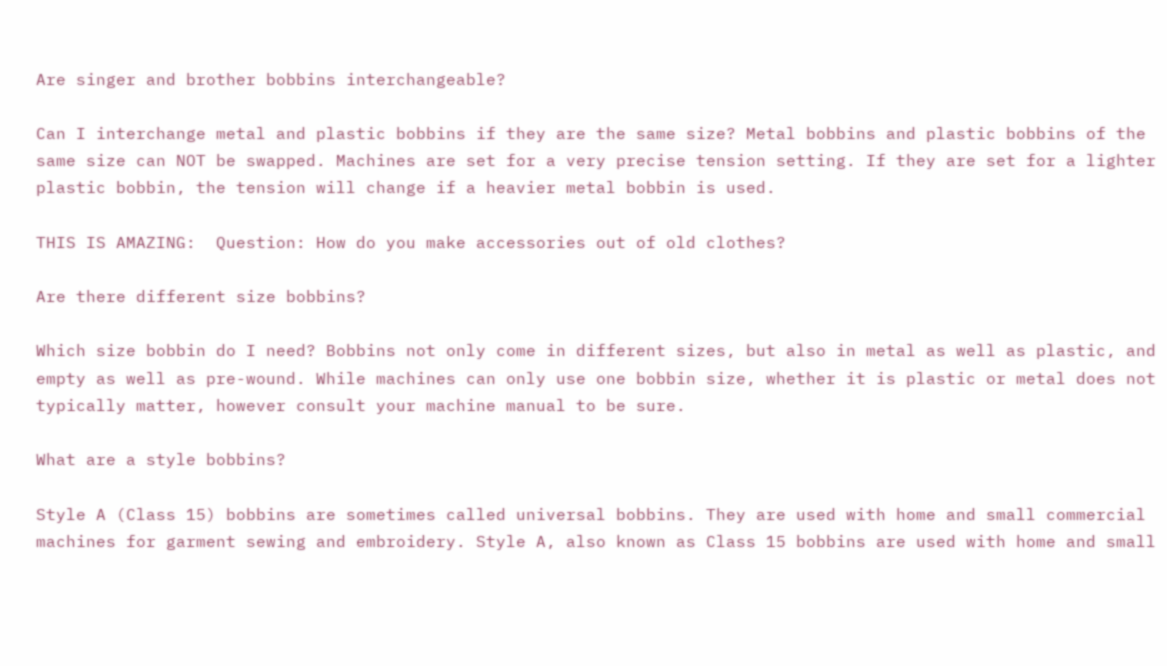Are singer and brother bobbins interchangeable?

Can I interchange metal and plastic bobbins if they are the same size? Metal bobbins and plastic bobbins of the same size can NOT be swapped. Machines are set for a very precise tension setting. If they are set for a lighter plastic bobbin, the tension will change if a heavier metal bobbin is used.

THIS IS AMAZING:  Question: How do you make accessories out of old clothes?

Are there different size bobbins?

Which size bobbin do I need? Bobbins not only come in different sizes, but also in metal as well as plastic, and empty as well as pre-wound. While machines can only use one bobbin size, whether it is plastic or metal does not typically matter, however consult your machine manual to be sure.

What are a style bobbins?

Style A (Class 15) bobbins are sometimes called universal bobbins. They are used with home and small commercial machines for garment sewing and embroidery. Style A, also known as Class 15 bobbins are used with home and small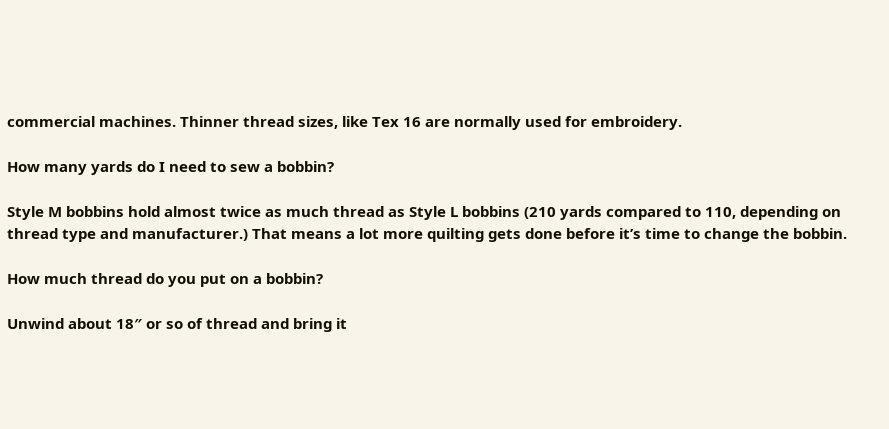commercial machines. Thinner thread sizes, like Tex 16 are normally used for embroidery.

How many yards do I need to sew a bobbin?

Style M bobbins hold almost twice as much thread as Style L bobbins (210 yards compared to 110, depending on thread type and manufacturer.) That means a lot more quilting gets done before it’s time to change the bobbin.

How much thread do you put on a bobbin?

Unwind about 18″ or so of thread and bring it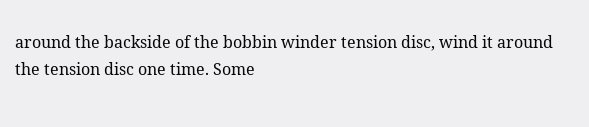around the backside of the bobbin winder tension disc, wind it around the tension disc one time. Some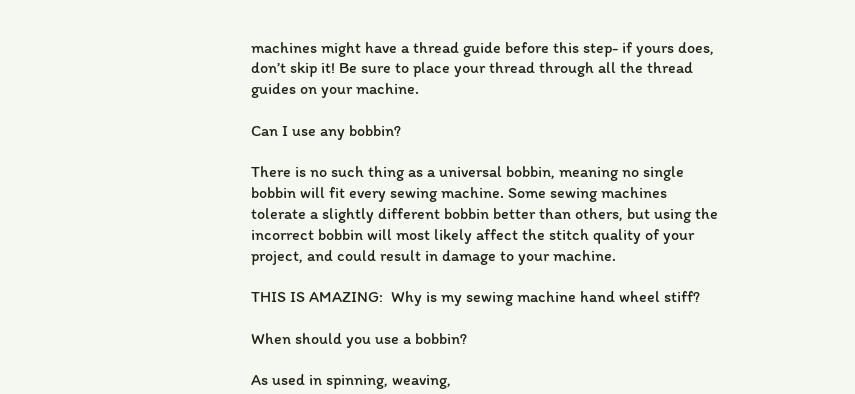machines might have a thread guide before this step- if yours does, don’t skip it! Be sure to place your thread through all the thread guides on your machine.

Can I use any bobbin?

There is no such thing as a universal bobbin, meaning no single bobbin will fit every sewing machine. Some sewing machines tolerate a slightly different bobbin better than others, but using the incorrect bobbin will most likely affect the stitch quality of your project, and could result in damage to your machine.

THIS IS AMAZING:  Why is my sewing machine hand wheel stiff?

When should you use a bobbin?

As used in spinning, weaving,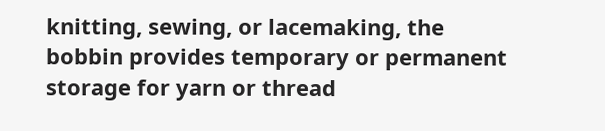knitting, sewing, or lacemaking, the bobbin provides temporary or permanent storage for yarn or thread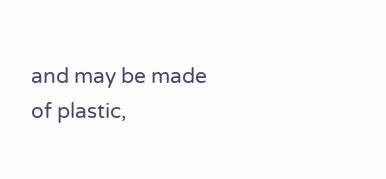and may be made of plastic,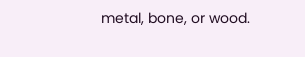metal, bone, or wood.